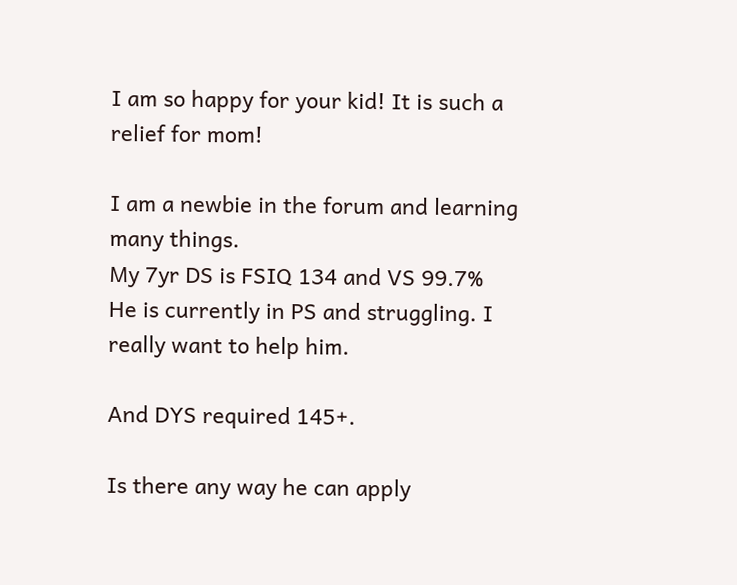I am so happy for your kid! It is such a relief for mom!

I am a newbie in the forum and learning many things.
My 7yr DS is FSIQ 134 and VS 99.7%
He is currently in PS and struggling. I really want to help him.

And DYS required 145+.

Is there any way he can apply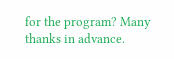for the program? Many thanks in advance.